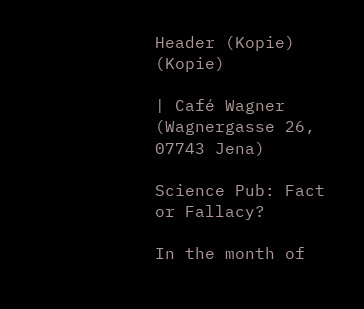Header (Kopie) (Kopie)

| Café Wagner (Wagnergasse 26, 07743 Jena)

Science Pub: Fact or Fallacy?

In the month of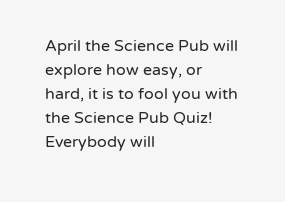April the Science Pub will explore how easy, or hard, it is to fool you with the Science Pub Quiz! Everybody will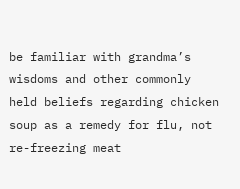be familiar with grandma’s wisdoms and other commonly held beliefs regarding chicken soup as a remedy for flu, not re-freezing meat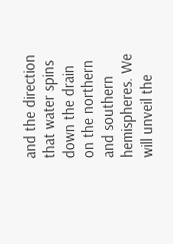and the direction that water spins down the drain on the northern and southern hemispheres. We will unveil the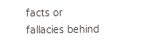facts or fallacies behind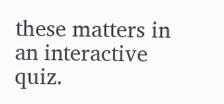these matters in an interactive quiz.